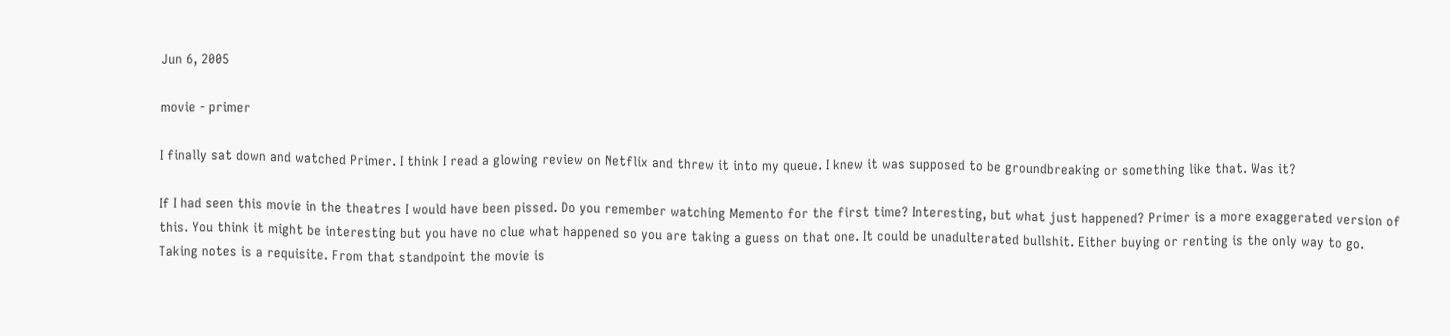Jun 6, 2005

movie - primer

I finally sat down and watched Primer. I think I read a glowing review on Netflix and threw it into my queue. I knew it was supposed to be groundbreaking or something like that. Was it?

If I had seen this movie in the theatres I would have been pissed. Do you remember watching Memento for the first time? Interesting, but what just happened? Primer is a more exaggerated version of this. You think it might be interesting but you have no clue what happened so you are taking a guess on that one. It could be unadulterated bullshit. Either buying or renting is the only way to go. Taking notes is a requisite. From that standpoint the movie is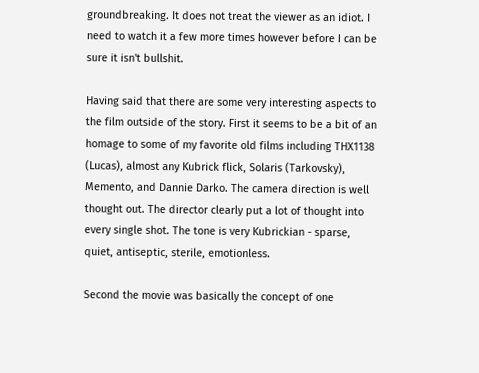groundbreaking. It does not treat the viewer as an idiot. I need to watch it a few more times however before I can be sure it isn't bullshit.

Having said that there are some very interesting aspects to the film outside of the story. First it seems to be a bit of an homage to some of my favorite old films including THX1138 (Lucas), almost any Kubrick flick, Solaris (Tarkovsky), Memento, and Dannie Darko. The camera direction is well thought out. The director clearly put a lot of thought into every single shot. The tone is very Kubrickian - sparse, quiet, antiseptic, sterile, emotionless.

Second the movie was basically the concept of one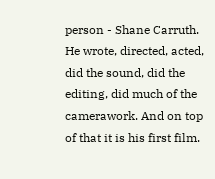person - Shane Carruth. He wrote, directed, acted, did the sound, did the editing, did much of the camerawork. And on top of that it is his first film.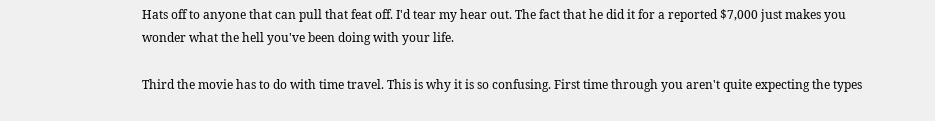Hats off to anyone that can pull that feat off. I'd tear my hear out. The fact that he did it for a reported $7,000 just makes you wonder what the hell you've been doing with your life.

Third the movie has to do with time travel. This is why it is so confusing. First time through you aren't quite expecting the types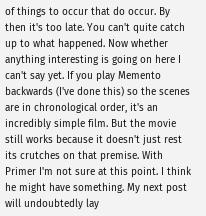of things to occur that do occur. By then it's too late. You can't quite catch up to what happened. Now whether anything interesting is going on here I can't say yet. If you play Memento backwards (I've done this) so the scenes are in chronological order, it's an incredibly simple film. But the movie still works because it doesn't just rest its crutches on that premise. With Primer I'm not sure at this point. I think he might have something. My next post will undoubtedly lay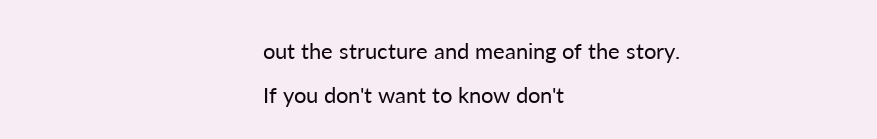out the structure and meaning of the story. If you don't want to know don't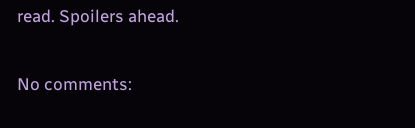read. Spoilers ahead.

No comments: